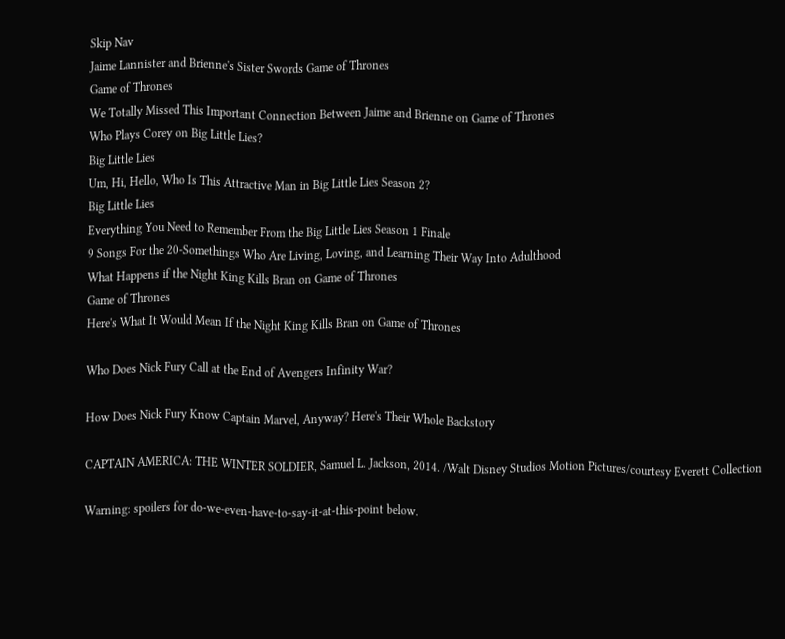Skip Nav
Jaime Lannister and Brienne's Sister Swords Game of Thrones
Game of Thrones
We Totally Missed This Important Connection Between Jaime and Brienne on Game of Thrones
Who Plays Corey on Big Little Lies?
Big Little Lies
Um, Hi, Hello, Who Is This Attractive Man in Big Little Lies Season 2?
Big Little Lies
Everything You Need to Remember From the Big Little Lies Season 1 Finale
9 Songs For the 20-Somethings Who Are Living, Loving, and Learning Their Way Into Adulthood
What Happens if the Night King Kills Bran on Game of Thrones
Game of Thrones
Here's What It Would Mean If the Night King Kills Bran on Game of Thrones

Who Does Nick Fury Call at the End of Avengers Infinity War?

How Does Nick Fury Know Captain Marvel, Anyway? Here's Their Whole Backstory

CAPTAIN AMERICA: THE WINTER SOLDIER, Samuel L. Jackson, 2014. /Walt Disney Studios Motion Pictures/courtesy Everett Collection

Warning: spoilers for do-we-even-have-to-say-it-at-this-point below.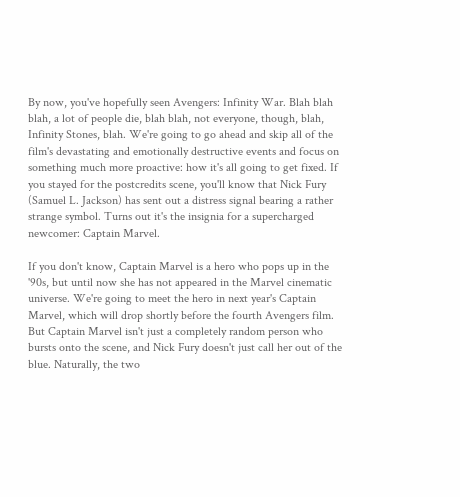By now, you've hopefully seen Avengers: Infinity War. Blah blah blah, a lot of people die, blah blah, not everyone, though, blah, Infinity Stones, blah. We're going to go ahead and skip all of the film's devastating and emotionally destructive events and focus on something much more proactive: how it's all going to get fixed. If you stayed for the postcredits scene, you'll know that Nick Fury (Samuel L. Jackson) has sent out a distress signal bearing a rather strange symbol. Turns out it's the insignia for a supercharged newcomer: Captain Marvel.

If you don't know, Captain Marvel is a hero who pops up in the '90s, but until now she has not appeared in the Marvel cinematic universe. We're going to meet the hero in next year's Captain Marvel, which will drop shortly before the fourth Avengers film. But Captain Marvel isn't just a completely random person who bursts onto the scene, and Nick Fury doesn't just call her out of the blue. Naturally, the two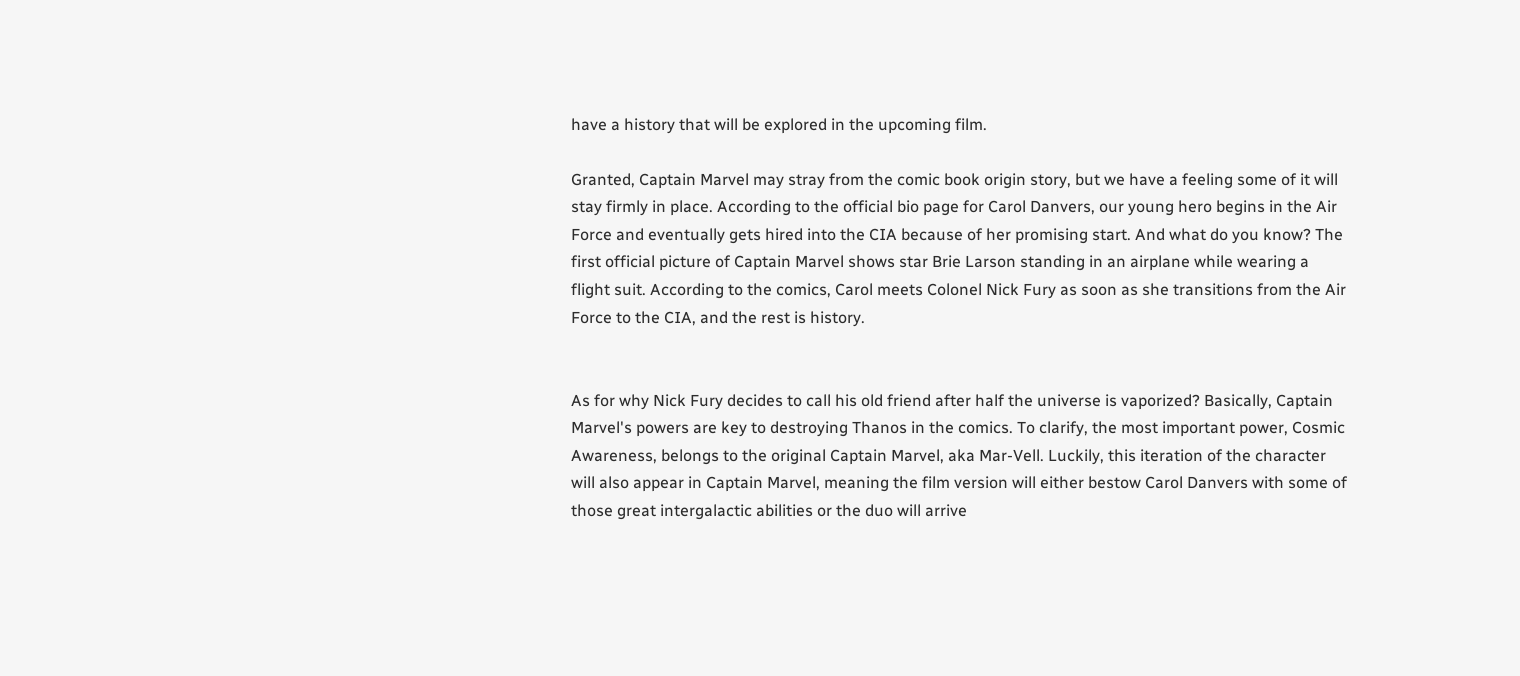have a history that will be explored in the upcoming film.

Granted, Captain Marvel may stray from the comic book origin story, but we have a feeling some of it will stay firmly in place. According to the official bio page for Carol Danvers, our young hero begins in the Air Force and eventually gets hired into the CIA because of her promising start. And what do you know? The first official picture of Captain Marvel shows star Brie Larson standing in an airplane while wearing a flight suit. According to the comics, Carol meets Colonel Nick Fury as soon as she transitions from the Air Force to the CIA, and the rest is history.


As for why Nick Fury decides to call his old friend after half the universe is vaporized? Basically, Captain Marvel's powers are key to destroying Thanos in the comics. To clarify, the most important power, Cosmic Awareness, belongs to the original Captain Marvel, aka Mar-Vell. Luckily, this iteration of the character will also appear in Captain Marvel, meaning the film version will either bestow Carol Danvers with some of those great intergalactic abilities or the duo will arrive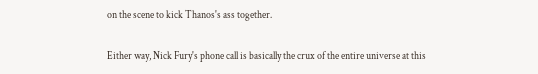on the scene to kick Thanos's ass together.

Either way, Nick Fury's phone call is basically the crux of the entire universe at this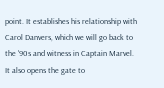point. It establishes his relationship with Carol Danvers, which we will go back to the '90s and witness in Captain Marvel. It also opens the gate to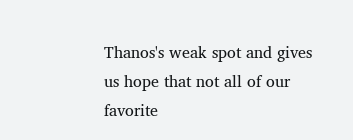Thanos's weak spot and gives us hope that not all of our favorite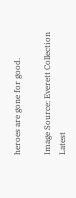heroes are gone for good.

Image Source: Everett Collection
Latest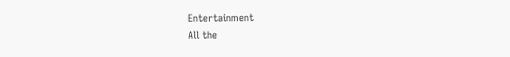Entertainment
All the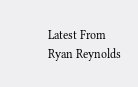Latest From Ryan Reynolds